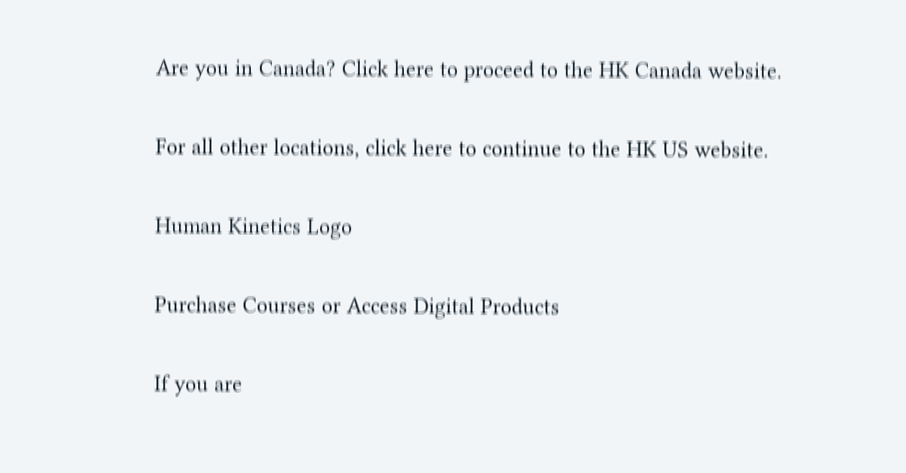Are you in Canada? Click here to proceed to the HK Canada website.

For all other locations, click here to continue to the HK US website.

Human Kinetics Logo

Purchase Courses or Access Digital Products

If you are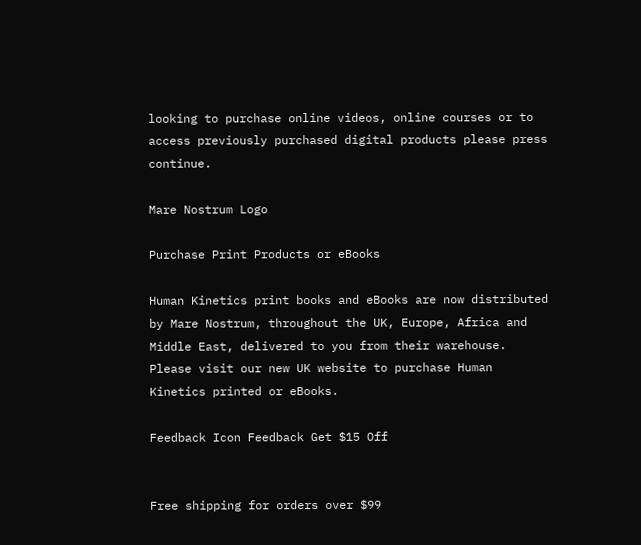looking to purchase online videos, online courses or to access previously purchased digital products please press continue.

Mare Nostrum Logo

Purchase Print Products or eBooks

Human Kinetics print books and eBooks are now distributed by Mare Nostrum, throughout the UK, Europe, Africa and Middle East, delivered to you from their warehouse. Please visit our new UK website to purchase Human Kinetics printed or eBooks.

Feedback Icon Feedback Get $15 Off


Free shipping for orders over $99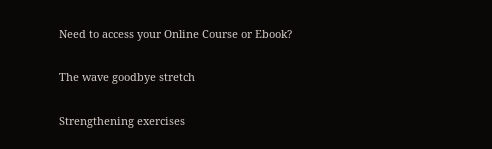Need to access your Online Course or Ebook?

The wave goodbye stretch

Strengthening exercises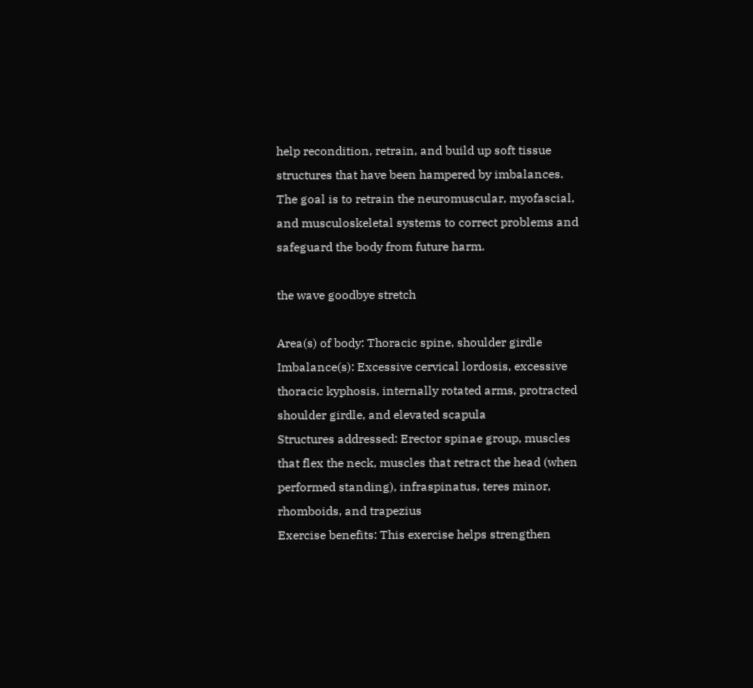help recondition, retrain, and build up soft tissue structures that have been hampered by imbalances. The goal is to retrain the neuromuscular, myofascial, and musculoskeletal systems to correct problems and safeguard the body from future harm.

the wave goodbye stretch

Area(s) of body: Thoracic spine, shoulder girdle
Imbalance(s): Excessive cervical lordosis, excessive thoracic kyphosis, internally rotated arms, protracted shoulder girdle, and elevated scapula
Structures addressed: Erector spinae group, muscles that flex the neck, muscles that retract the head (when performed standing), infraspinatus, teres minor, rhomboids, and trapezius
Exercise benefits: This exercise helps strengthen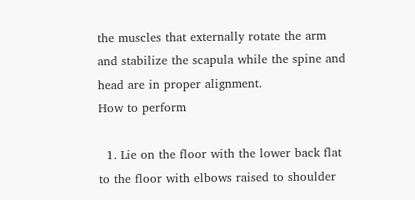the muscles that externally rotate the arm and stabilize the scapula while the spine and head are in proper alignment.
How to perform

  1. Lie on the floor with the lower back flat to the floor with elbows raised to shoulder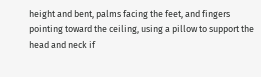height and bent, palms facing the feet, and fingers pointing toward the ceiling, using a pillow to support the head and neck if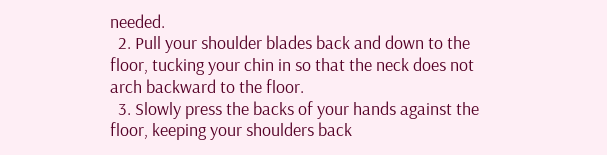needed.
  2. Pull your shoulder blades back and down to the floor, tucking your chin in so that the neck does not arch backward to the floor.
  3. Slowly press the backs of your hands against the floor, keeping your shoulders back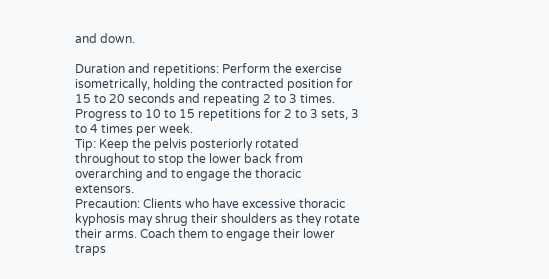and down.

Duration and repetitions: Perform the exercise isometrically, holding the contracted position for 15 to 20 seconds and repeating 2 to 3 times. Progress to 10 to 15 repetitions for 2 to 3 sets, 3 to 4 times per week.
Tip: Keep the pelvis posteriorly rotated throughout to stop the lower back from overarching and to engage the thoracic extensors.
Precaution: Clients who have excessive thoracic kyphosis may shrug their shoulders as they rotate their arms. Coach them to engage their lower traps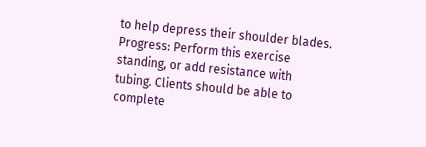to help depress their shoulder blades.
Progress: Perform this exercise standing, or add resistance with tubing. Clients should be able to complete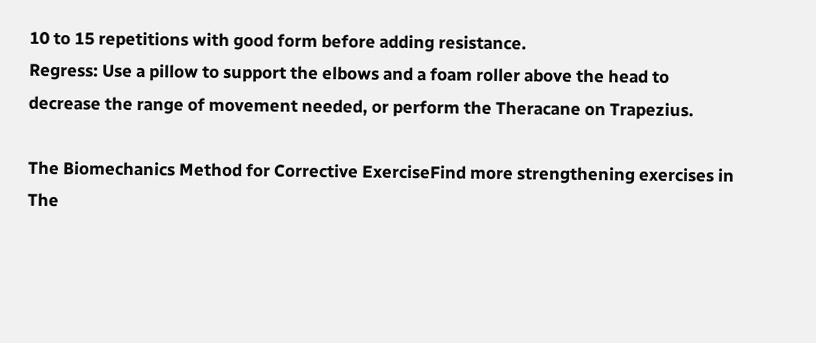10 to 15 repetitions with good form before adding resistance.
Regress: Use a pillow to support the elbows and a foam roller above the head to decrease the range of movement needed, or perform the Theracane on Trapezius.

The Biomechanics Method for Corrective ExerciseFind more strengthening exercises in The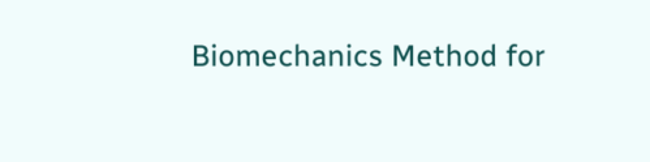Biomechanics Method for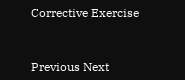Corrective Exercise


Previous Next